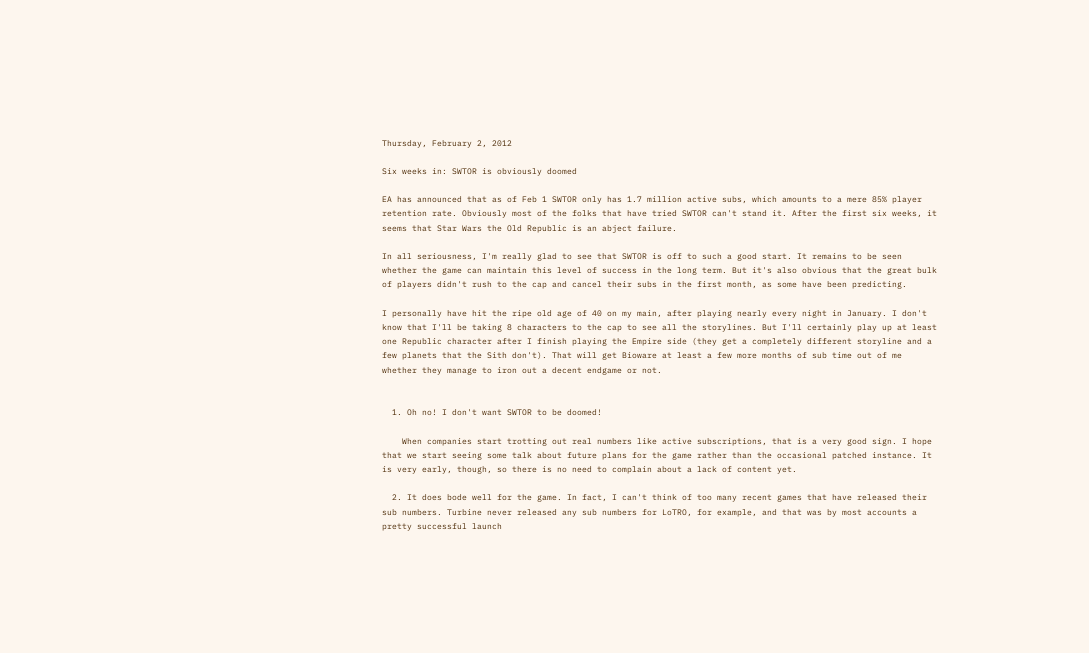Thursday, February 2, 2012

Six weeks in: SWTOR is obviously doomed

EA has announced that as of Feb 1 SWTOR only has 1.7 million active subs, which amounts to a mere 85% player retention rate. Obviously most of the folks that have tried SWTOR can't stand it. After the first six weeks, it seems that Star Wars the Old Republic is an abject failure.

In all seriousness, I'm really glad to see that SWTOR is off to such a good start. It remains to be seen whether the game can maintain this level of success in the long term. But it's also obvious that the great bulk of players didn't rush to the cap and cancel their subs in the first month, as some have been predicting.

I personally have hit the ripe old age of 40 on my main, after playing nearly every night in January. I don't know that I'll be taking 8 characters to the cap to see all the storylines. But I'll certainly play up at least one Republic character after I finish playing the Empire side (they get a completely different storyline and a few planets that the Sith don't). That will get Bioware at least a few more months of sub time out of me whether they manage to iron out a decent endgame or not.


  1. Oh no! I don't want SWTOR to be doomed!

    When companies start trotting out real numbers like active subscriptions, that is a very good sign. I hope that we start seeing some talk about future plans for the game rather than the occasional patched instance. It is very early, though, so there is no need to complain about a lack of content yet.

  2. It does bode well for the game. In fact, I can't think of too many recent games that have released their sub numbers. Turbine never released any sub numbers for LoTRO, for example, and that was by most accounts a pretty successful launch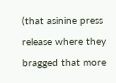(that asinine press release where they bragged that more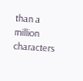than a million characters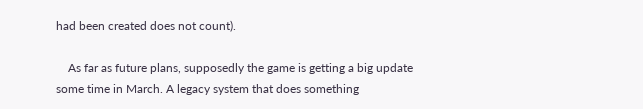had been created does not count).

    As far as future plans, supposedly the game is getting a big update some time in March. A legacy system that does something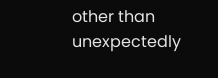other than unexpectedly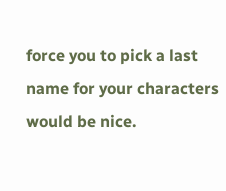force you to pick a last name for your characters would be nice.